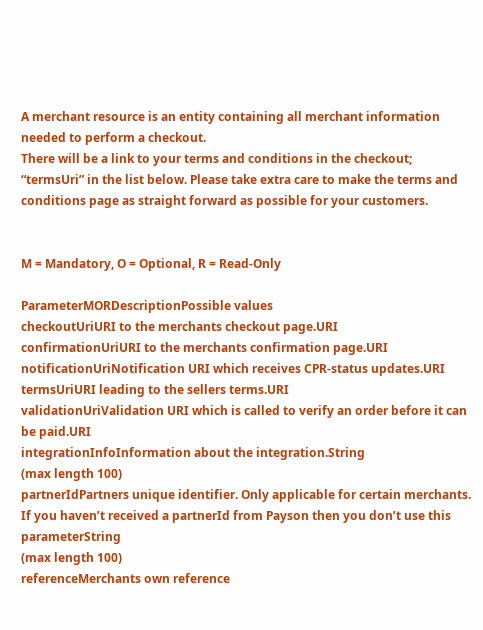A merchant resource is an entity containing all merchant information needed to perform a checkout.
There will be a link to your terms and conditions in the checkout; “termsUri” in the list below. Please take extra care to make the terms and conditions page as straight forward as possible for your customers.


M = Mandatory, O = Optional, R = Read-Only

ParameterMORDescriptionPossible values
checkoutUriURI to the merchants checkout page.URI
confirmationUriURI to the merchants confirmation page.URI
notificationUriNotification URI which receives CPR-status updates.URI
termsUriURI leading to the sellers terms.URI
validationUriValidation URI which is called to verify an order before it can be paid.URI
integrationInfoInformation about the integration.String
(max length 100)
partnerIdPartners unique identifier. Only applicable for certain merchants. If you haven’t received a partnerId from Payson then you don’t use this parameterString
(max length 100)
referenceMerchants own reference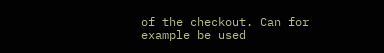of the checkout. Can for example be used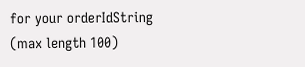for your orderIdString
(max length 100)